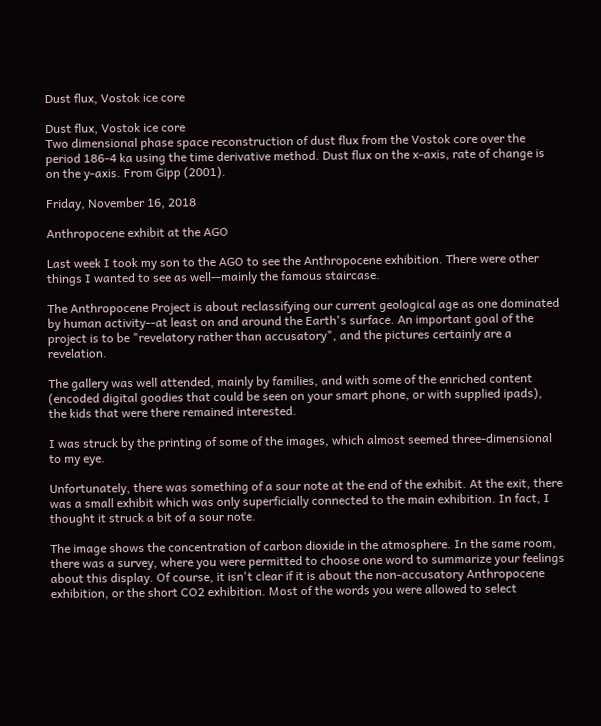Dust flux, Vostok ice core

Dust flux, Vostok ice core
Two dimensional phase space reconstruction of dust flux from the Vostok core over the period 186-4 ka using the time derivative method. Dust flux on the x-axis, rate of change is on the y-axis. From Gipp (2001).

Friday, November 16, 2018

Anthropocene exhibit at the AGO

Last week I took my son to the AGO to see the Anthropocene exhibition. There were other things I wanted to see as well--mainly the famous staircase.

The Anthropocene Project is about reclassifying our current geological age as one dominated by human activity--at least on and around the Earth's surface. An important goal of the project is to be "revelatory rather than accusatory", and the pictures certainly are a revelation.

The gallery was well attended, mainly by families, and with some of the enriched content (encoded digital goodies that could be seen on your smart phone, or with supplied ipads), the kids that were there remained interested.

I was struck by the printing of some of the images, which almost seemed three-dimensional to my eye.

Unfortunately, there was something of a sour note at the end of the exhibit. At the exit, there was a small exhibit which was only superficially connected to the main exhibition. In fact, I thought it struck a bit of a sour note.

The image shows the concentration of carbon dioxide in the atmosphere. In the same room, there was a survey, where you were permitted to choose one word to summarize your feelings about this display. Of course, it isn't clear if it is about the non-accusatory Anthropocene exhibition, or the short CO2 exhibition. Most of the words you were allowed to select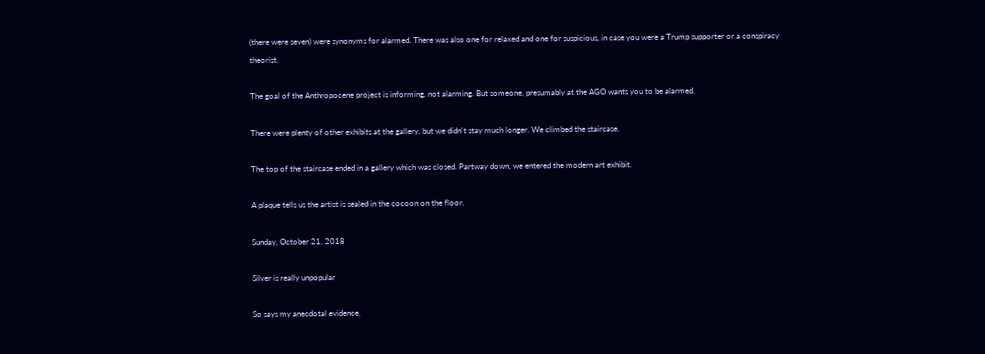(there were seven) were synonyms for alarmed. There was also one for relaxed and one for suspicious, in case you were a Trump supporter or a conspiracy theorist.

The goal of the Anthropocene project is informing, not alarming. But someone, presumably at the AGO wants you to be alarmed.

There were plenty of other exhibits at the gallery, but we didn't stay much longer. We climbed the staircase.

The top of the staircase ended in a gallery which was closed. Partway down, we entered the modern art exhibit.

A plaque tells us the artist is sealed in the cocoon on the floor.

Sunday, October 21, 2018

Silver is really unpopular

So says my anecdotal evidence.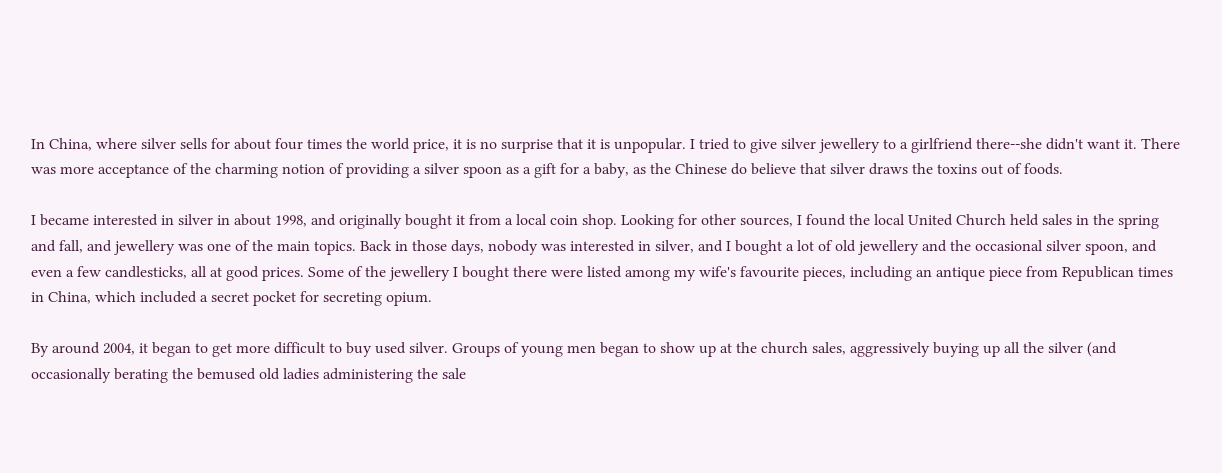In China, where silver sells for about four times the world price, it is no surprise that it is unpopular. I tried to give silver jewellery to a girlfriend there--she didn't want it. There was more acceptance of the charming notion of providing a silver spoon as a gift for a baby, as the Chinese do believe that silver draws the toxins out of foods.

I became interested in silver in about 1998, and originally bought it from a local coin shop. Looking for other sources, I found the local United Church held sales in the spring and fall, and jewellery was one of the main topics. Back in those days, nobody was interested in silver, and I bought a lot of old jewellery and the occasional silver spoon, and even a few candlesticks, all at good prices. Some of the jewellery I bought there were listed among my wife's favourite pieces, including an antique piece from Republican times in China, which included a secret pocket for secreting opium.

By around 2004, it began to get more difficult to buy used silver. Groups of young men began to show up at the church sales, aggressively buying up all the silver (and occasionally berating the bemused old ladies administering the sale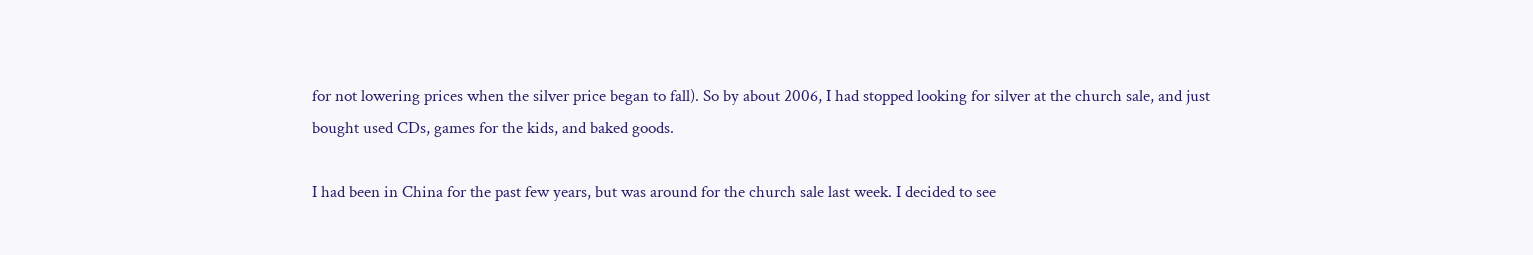for not lowering prices when the silver price began to fall). So by about 2006, I had stopped looking for silver at the church sale, and just bought used CDs, games for the kids, and baked goods.

I had been in China for the past few years, but was around for the church sale last week. I decided to see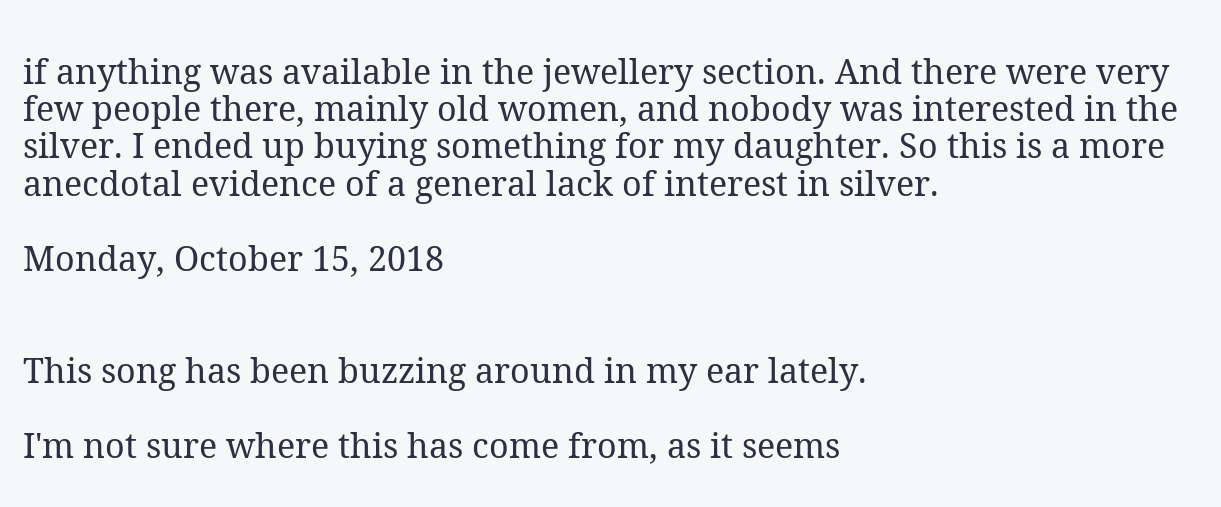if anything was available in the jewellery section. And there were very few people there, mainly old women, and nobody was interested in the silver. I ended up buying something for my daughter. So this is a more anecdotal evidence of a general lack of interest in silver.

Monday, October 15, 2018


This song has been buzzing around in my ear lately.

I'm not sure where this has come from, as it seems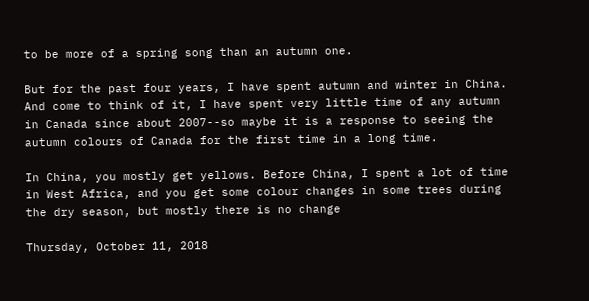to be more of a spring song than an autumn one.

But for the past four years, I have spent autumn and winter in China. And come to think of it, I have spent very little time of any autumn in Canada since about 2007--so maybe it is a response to seeing the autumn colours of Canada for the first time in a long time.

In China, you mostly get yellows. Before China, I spent a lot of time in West Africa, and you get some colour changes in some trees during the dry season, but mostly there is no change

Thursday, October 11, 2018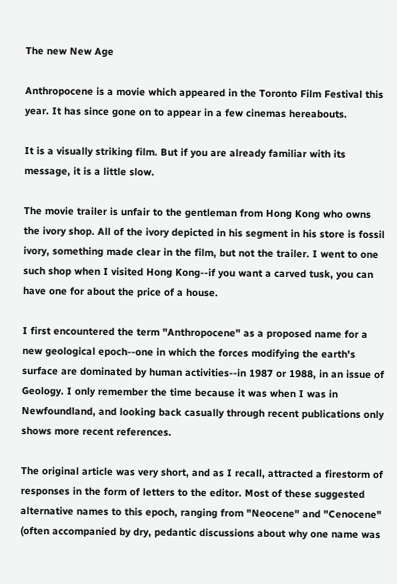The new New Age

Anthropocene is a movie which appeared in the Toronto Film Festival this year. It has since gone on to appear in a few cinemas hereabouts.

It is a visually striking film. But if you are already familiar with its message, it is a little slow.

The movie trailer is unfair to the gentleman from Hong Kong who owns the ivory shop. All of the ivory depicted in his segment in his store is fossil ivory, something made clear in the film, but not the trailer. I went to one such shop when I visited Hong Kong--if you want a carved tusk, you can have one for about the price of a house.

I first encountered the term "Anthropocene" as a proposed name for a new geological epoch--one in which the forces modifying the earth's surface are dominated by human activities--in 1987 or 1988, in an issue of Geology. I only remember the time because it was when I was in Newfoundland, and looking back casually through recent publications only shows more recent references.

The original article was very short, and as I recall, attracted a firestorm of responses in the form of letters to the editor. Most of these suggested alternative names to this epoch, ranging from "Neocene" and "Cenocene" (often accompanied by dry, pedantic discussions about why one name was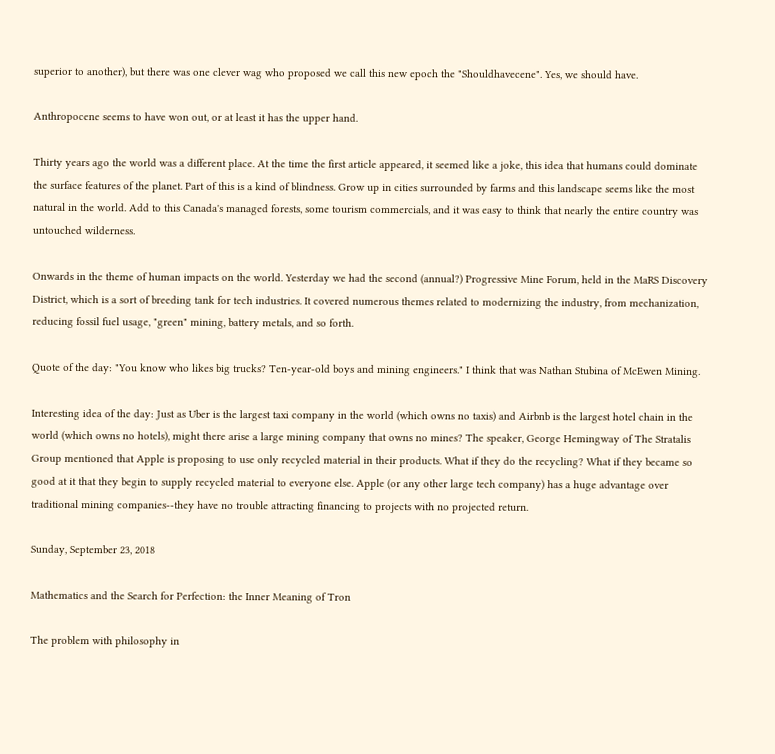superior to another), but there was one clever wag who proposed we call this new epoch the "Shouldhavecene". Yes, we should have.

Anthropocene seems to have won out, or at least it has the upper hand.

Thirty years ago the world was a different place. At the time the first article appeared, it seemed like a joke, this idea that humans could dominate the surface features of the planet. Part of this is a kind of blindness. Grow up in cities surrounded by farms and this landscape seems like the most natural in the world. Add to this Canada's managed forests, some tourism commercials, and it was easy to think that nearly the entire country was untouched wilderness.

Onwards in the theme of human impacts on the world. Yesterday we had the second (annual?) Progressive Mine Forum, held in the MaRS Discovery District, which is a sort of breeding tank for tech industries. It covered numerous themes related to modernizing the industry, from mechanization, reducing fossil fuel usage, "green" mining, battery metals, and so forth.

Quote of the day: "You know who likes big trucks? Ten-year-old boys and mining engineers." I think that was Nathan Stubina of McEwen Mining.

Interesting idea of the day: Just as Uber is the largest taxi company in the world (which owns no taxis) and Airbnb is the largest hotel chain in the world (which owns no hotels), might there arise a large mining company that owns no mines? The speaker, George Hemingway of The Stratalis Group mentioned that Apple is proposing to use only recycled material in their products. What if they do the recycling? What if they became so good at it that they begin to supply recycled material to everyone else. Apple (or any other large tech company) has a huge advantage over traditional mining companies--they have no trouble attracting financing to projects with no projected return.

Sunday, September 23, 2018

Mathematics and the Search for Perfection: the Inner Meaning of Tron

The problem with philosophy in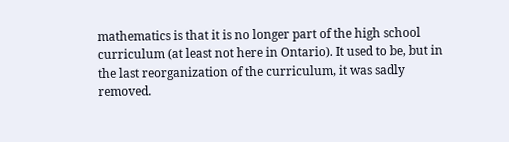mathematics is that it is no longer part of the high school curriculum (at least not here in Ontario). It used to be, but in the last reorganization of the curriculum, it was sadly removed.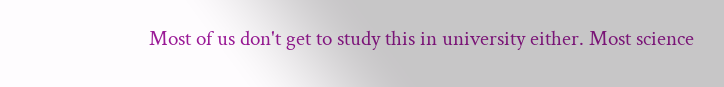Most of us don't get to study this in university either. Most science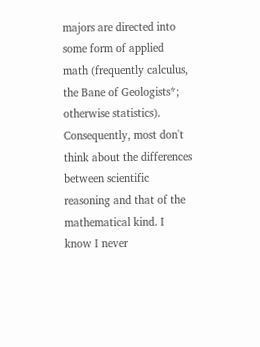majors are directed into some form of applied math (frequently calculus, the Bane of Geologists*; otherwise statistics). Consequently, most don't think about the differences between scientific reasoning and that of the mathematical kind. I know I never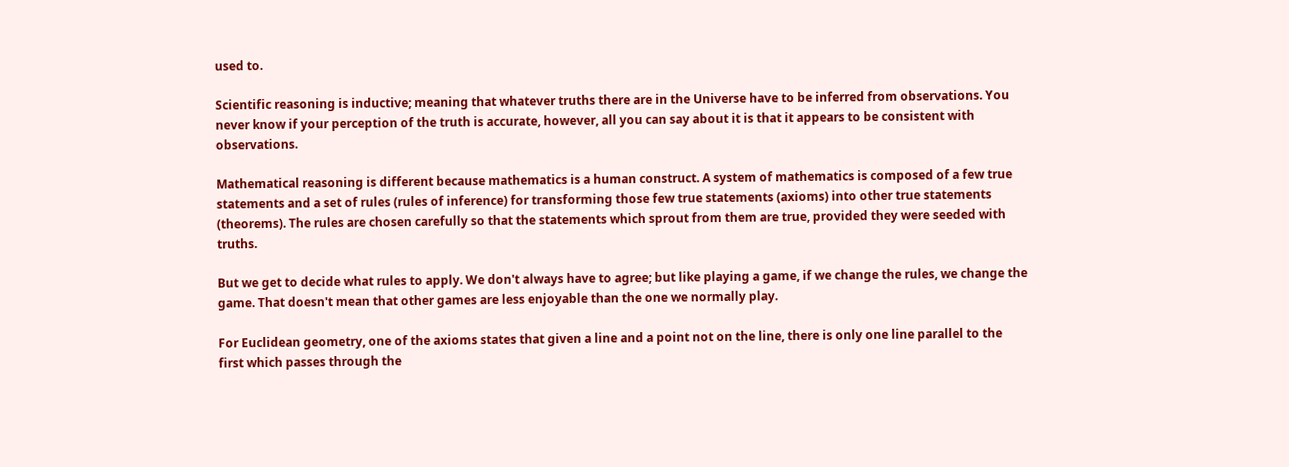used to.

Scientific reasoning is inductive; meaning that whatever truths there are in the Universe have to be inferred from observations. You never know if your perception of the truth is accurate, however, all you can say about it is that it appears to be consistent with observations.

Mathematical reasoning is different because mathematics is a human construct. A system of mathematics is composed of a few true statements and a set of rules (rules of inference) for transforming those few true statements (axioms) into other true statements (theorems). The rules are chosen carefully so that the statements which sprout from them are true, provided they were seeded with truths.

But we get to decide what rules to apply. We don't always have to agree; but like playing a game, if we change the rules, we change the game. That doesn't mean that other games are less enjoyable than the one we normally play.

For Euclidean geometry, one of the axioms states that given a line and a point not on the line, there is only one line parallel to the first which passes through the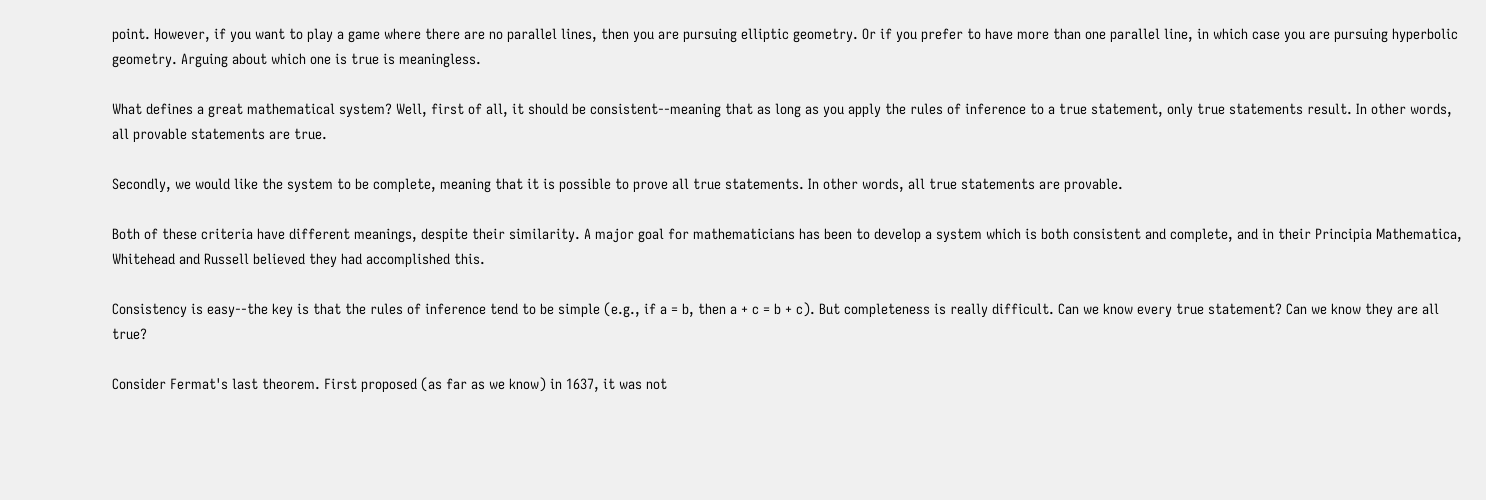point. However, if you want to play a game where there are no parallel lines, then you are pursuing elliptic geometry. Or if you prefer to have more than one parallel line, in which case you are pursuing hyperbolic geometry. Arguing about which one is true is meaningless.

What defines a great mathematical system? Well, first of all, it should be consistent--meaning that as long as you apply the rules of inference to a true statement, only true statements result. In other words, all provable statements are true.

Secondly, we would like the system to be complete, meaning that it is possible to prove all true statements. In other words, all true statements are provable.

Both of these criteria have different meanings, despite their similarity. A major goal for mathematicians has been to develop a system which is both consistent and complete, and in their Principia Mathematica, Whitehead and Russell believed they had accomplished this.

Consistency is easy--the key is that the rules of inference tend to be simple (e.g., if a = b, then a + c = b + c). But completeness is really difficult. Can we know every true statement? Can we know they are all true?

Consider Fermat's last theorem. First proposed (as far as we know) in 1637, it was not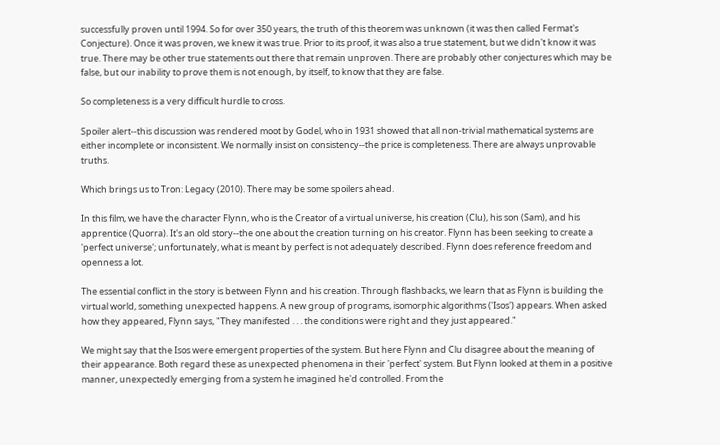successfully proven until 1994. So for over 350 years, the truth of this theorem was unknown (it was then called Fermat's Conjecture). Once it was proven, we knew it was true. Prior to its proof, it was also a true statement, but we didn't know it was true. There may be other true statements out there that remain unproven. There are probably other conjectures which may be false, but our inability to prove them is not enough, by itself, to know that they are false.

So completeness is a very difficult hurdle to cross.

Spoiler alert--this discussion was rendered moot by Godel, who in 1931 showed that all non-trivial mathematical systems are either incomplete or inconsistent. We normally insist on consistency--the price is completeness. There are always unprovable truths.

Which brings us to Tron: Legacy (2010). There may be some spoilers ahead.

In this film, we have the character Flynn, who is the Creator of a virtual universe, his creation (Clu), his son (Sam), and his apprentice (Quorra). It's an old story--the one about the creation turning on his creator. Flynn has been seeking to create a 'perfect universe'; unfortunately, what is meant by perfect is not adequately described. Flynn does reference freedom and openness a lot.

The essential conflict in the story is between Flynn and his creation. Through flashbacks, we learn that as Flynn is building the virtual world, something unexpected happens. A new group of programs, isomorphic algorithms ('Isos') appears. When asked how they appeared, Flynn says, "They manifested . . . the conditions were right and they just appeared."

We might say that the Isos were emergent properties of the system. But here Flynn and Clu disagree about the meaning of their appearance. Both regard these as unexpected phenomena in their 'perfect' system. But Flynn looked at them in a positive manner, unexpectedly emerging from a system he imagined he'd controlled. From the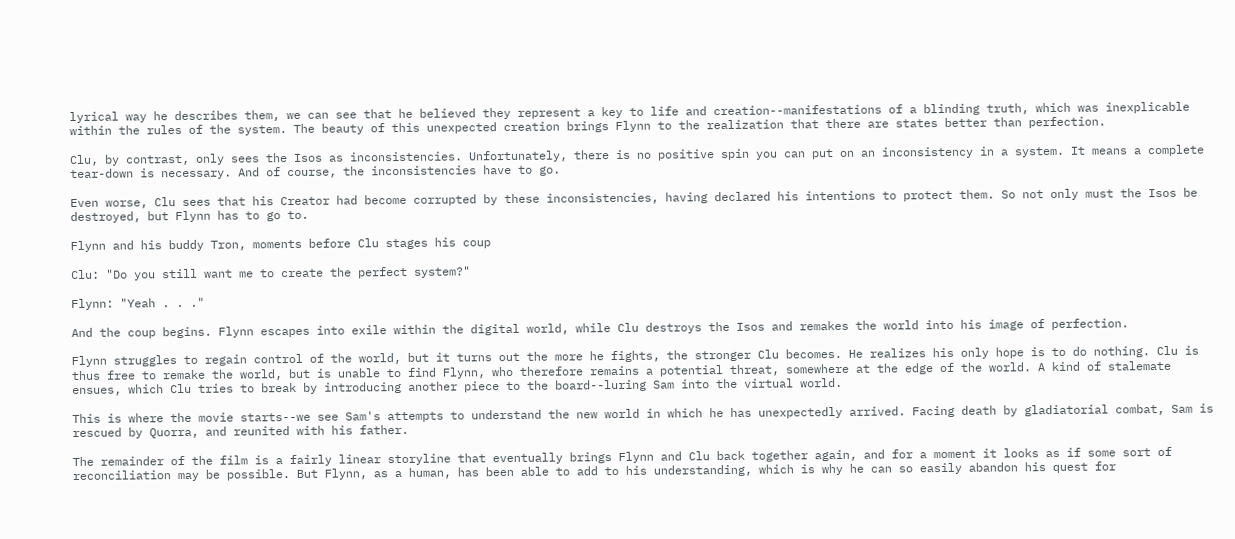lyrical way he describes them, we can see that he believed they represent a key to life and creation--manifestations of a blinding truth, which was inexplicable within the rules of the system. The beauty of this unexpected creation brings Flynn to the realization that there are states better than perfection.

Clu, by contrast, only sees the Isos as inconsistencies. Unfortunately, there is no positive spin you can put on an inconsistency in a system. It means a complete tear-down is necessary. And of course, the inconsistencies have to go.

Even worse, Clu sees that his Creator had become corrupted by these inconsistencies, having declared his intentions to protect them. So not only must the Isos be destroyed, but Flynn has to go to.

Flynn and his buddy Tron, moments before Clu stages his coup

Clu: "Do you still want me to create the perfect system?"

Flynn: "Yeah . . ."

And the coup begins. Flynn escapes into exile within the digital world, while Clu destroys the Isos and remakes the world into his image of perfection.

Flynn struggles to regain control of the world, but it turns out the more he fights, the stronger Clu becomes. He realizes his only hope is to do nothing. Clu is thus free to remake the world, but is unable to find Flynn, who therefore remains a potential threat, somewhere at the edge of the world. A kind of stalemate ensues, which Clu tries to break by introducing another piece to the board--luring Sam into the virtual world.

This is where the movie starts--we see Sam's attempts to understand the new world in which he has unexpectedly arrived. Facing death by gladiatorial combat, Sam is rescued by Quorra, and reunited with his father.

The remainder of the film is a fairly linear storyline that eventually brings Flynn and Clu back together again, and for a moment it looks as if some sort of reconciliation may be possible. But Flynn, as a human, has been able to add to his understanding, which is why he can so easily abandon his quest for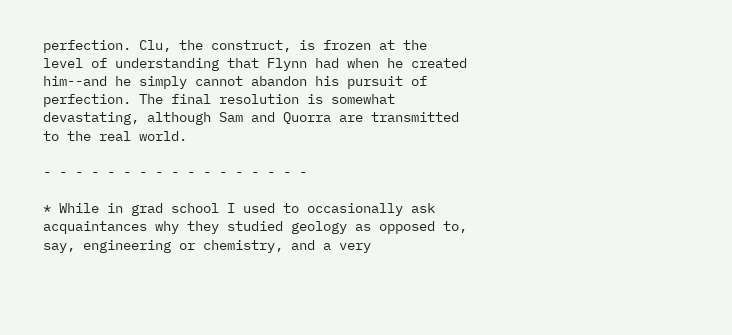perfection. Clu, the construct, is frozen at the level of understanding that Flynn had when he created him--and he simply cannot abandon his pursuit of perfection. The final resolution is somewhat devastating, although Sam and Quorra are transmitted to the real world.

- - - - - - - - - - - - - - - - -

* While in grad school I used to occasionally ask acquaintances why they studied geology as opposed to, say, engineering or chemistry, and a very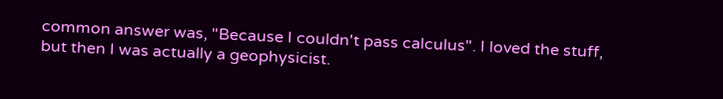common answer was, "Because I couldn't pass calculus". I loved the stuff, but then I was actually a geophysicist.